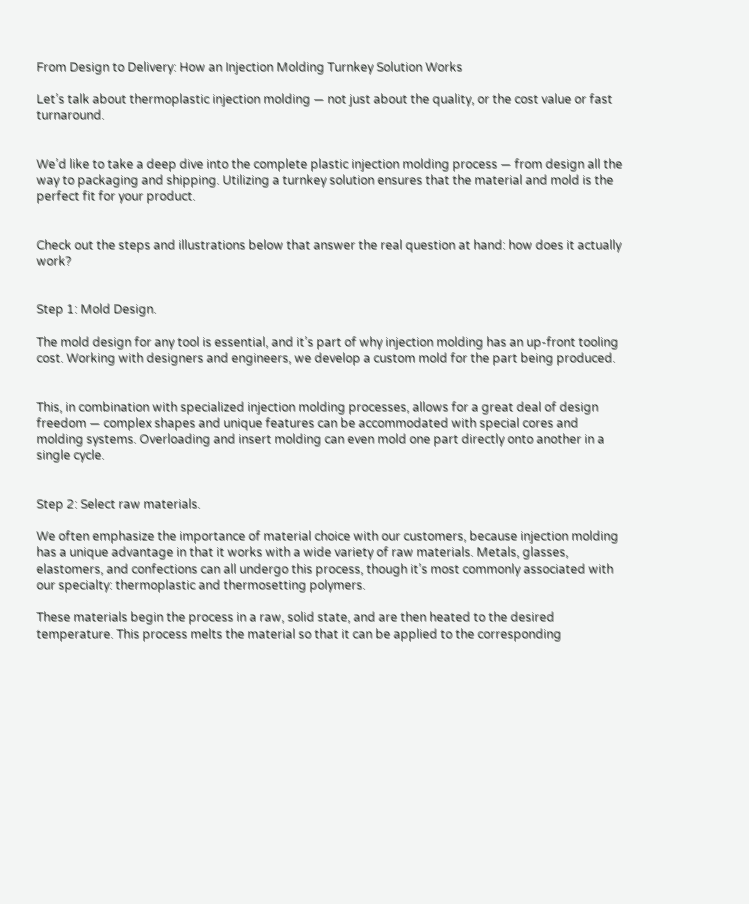From Design to Delivery: How an Injection Molding Turnkey Solution Works

Let’s talk about thermoplastic injection molding — not just about the quality, or the cost value or fast turnaround.


We’d like to take a deep dive into the complete plastic injection molding process — from design all the way to packaging and shipping. Utilizing a turnkey solution ensures that the material and mold is the perfect fit for your product.


Check out the steps and illustrations below that answer the real question at hand: how does it actually work?


Step 1: Mold Design.

The mold design for any tool is essential, and it’s part of why injection molding has an up-front tooling cost. Working with designers and engineers, we develop a custom mold for the part being produced.


This, in combination with specialized injection molding processes, allows for a great deal of design freedom — complex shapes and unique features can be accommodated with special cores and molding systems. Overloading and insert molding can even mold one part directly onto another in a single cycle.


Step 2: Select raw materials.

We often emphasize the importance of material choice with our customers, because injection molding has a unique advantage in that it works with a wide variety of raw materials. Metals, glasses, elastomers, and confections can all undergo this process, though it’s most commonly associated with our specialty: thermoplastic and thermosetting polymers.

These materials begin the process in a raw, solid state, and are then heated to the desired temperature. This process melts the material so that it can be applied to the corresponding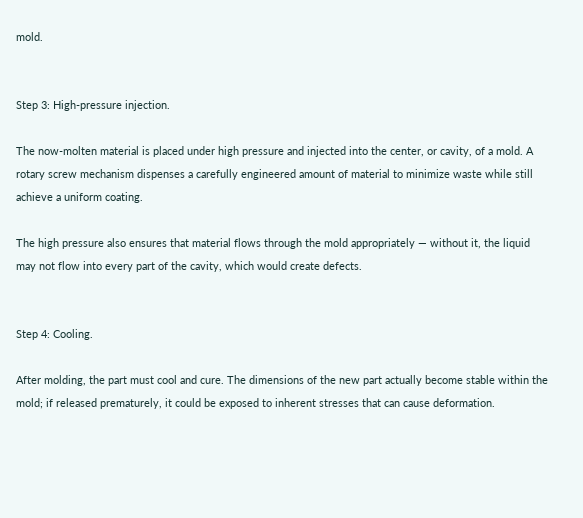mold.


Step 3: High-pressure injection.

The now-molten material is placed under high pressure and injected into the center, or cavity, of a mold. A rotary screw mechanism dispenses a carefully engineered amount of material to minimize waste while still achieve a uniform coating.

The high pressure also ensures that material flows through the mold appropriately — without it, the liquid may not flow into every part of the cavity, which would create defects.


Step 4: Cooling.

After molding, the part must cool and cure. The dimensions of the new part actually become stable within the mold; if released prematurely, it could be exposed to inherent stresses that can cause deformation.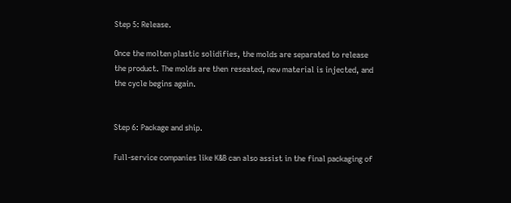Step 5: Release.

Once the molten plastic solidifies, the molds are separated to release the product. The molds are then reseated, new material is injected, and the cycle begins again.


Step 6: Package and ship.

Full-service companies like K&B can also assist in the final packaging of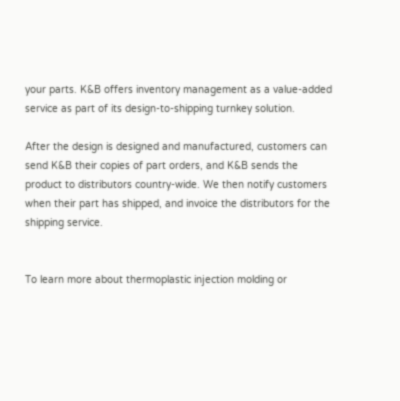your parts. K&B offers inventory management as a value-added service as part of its design-to-shipping turnkey solution.

After the design is designed and manufactured, customers can send K&B their copies of part orders, and K&B sends the product to distributors country-wide. We then notify customers when their part has shipped, and invoice the distributors for the shipping service.


To learn more about thermoplastic injection molding or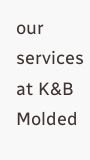our services at K&B Molded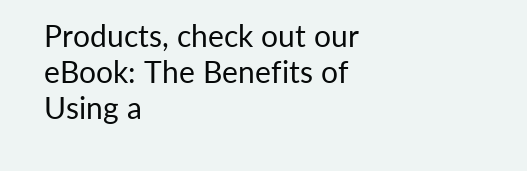Products, check out our eBook: The Benefits of Using a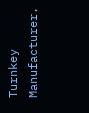Turnkey Manufacturer.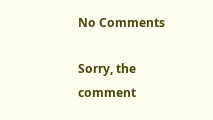No Comments

Sorry, the comment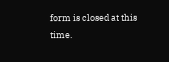form is closed at this time.